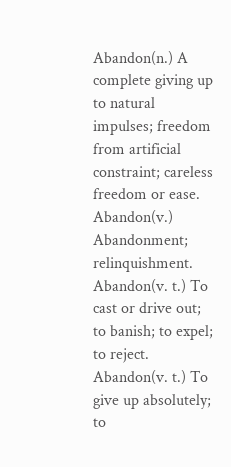Abandon(n.) A complete giving up to natural impulses; freedom from artificial constraint; careless freedom or ease.
Abandon(v.) Abandonment; relinquishment.
Abandon(v. t.) To cast or drive out; to banish; to expel; to reject.
Abandon(v. t.) To give up absolutely; to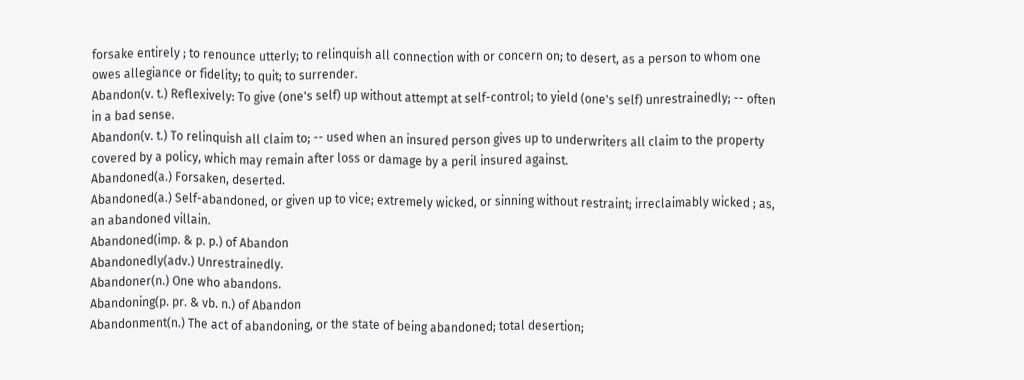forsake entirely ; to renounce utterly; to relinquish all connection with or concern on; to desert, as a person to whom one owes allegiance or fidelity; to quit; to surrender.
Abandon(v. t.) Reflexively: To give (one's self) up without attempt at self-control; to yield (one's self) unrestrainedly; -- often in a bad sense.
Abandon(v. t.) To relinquish all claim to; -- used when an insured person gives up to underwriters all claim to the property covered by a policy, which may remain after loss or damage by a peril insured against.
Abandoned(a.) Forsaken, deserted.
Abandoned(a.) Self-abandoned, or given up to vice; extremely wicked, or sinning without restraint; irreclaimably wicked ; as, an abandoned villain.
Abandoned(imp. & p. p.) of Abandon
Abandonedly(adv.) Unrestrainedly.
Abandoner(n.) One who abandons.
Abandoning(p. pr. & vb. n.) of Abandon
Abandonment(n.) The act of abandoning, or the state of being abandoned; total desertion;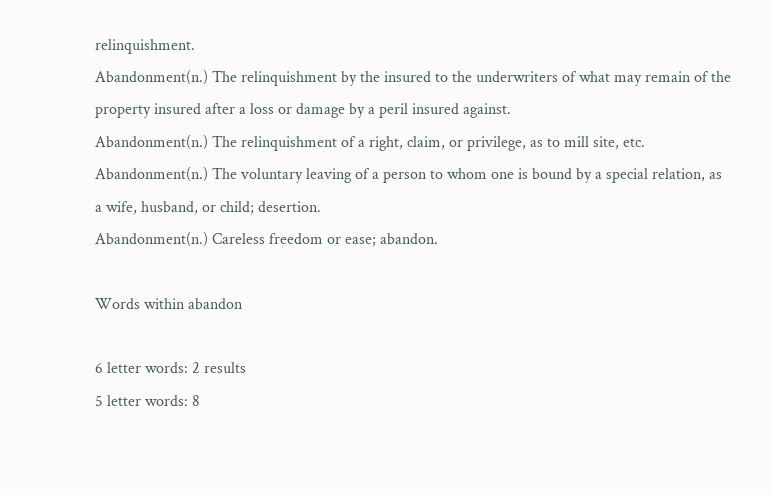relinquishment.
Abandonment(n.) The relinquishment by the insured to the underwriters of what may remain of the property insured after a loss or damage by a peril insured against.
Abandonment(n.) The relinquishment of a right, claim, or privilege, as to mill site, etc.
Abandonment(n.) The voluntary leaving of a person to whom one is bound by a special relation, as a wife, husband, or child; desertion.
Abandonment(n.) Careless freedom or ease; abandon.

Words within abandon

6 letter words: 2 results
5 letter words: 8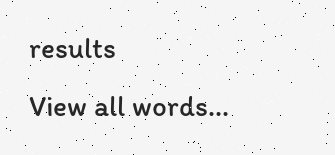results
View all words...